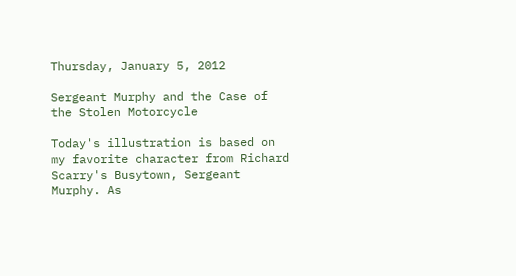Thursday, January 5, 2012

Sergeant Murphy and the Case of the Stolen Motorcycle

Today's illustration is based on my favorite character from Richard Scarry's Busytown, Sergeant Murphy. As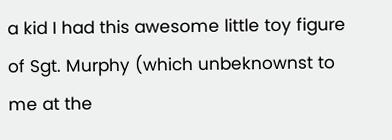a kid I had this awesome little toy figure of Sgt. Murphy (which unbeknownst to me at the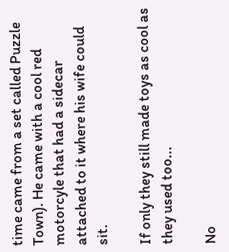time came from a set called Puzzle Town). He came with a cool red motorcyle that had a sidecar attached to it where his wife could sit.

If only they still made toys as cool as they used too...

No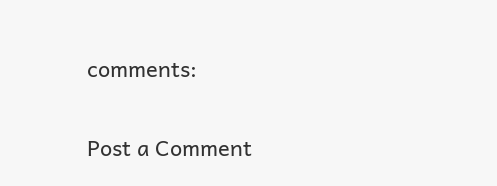comments:

Post a Comment